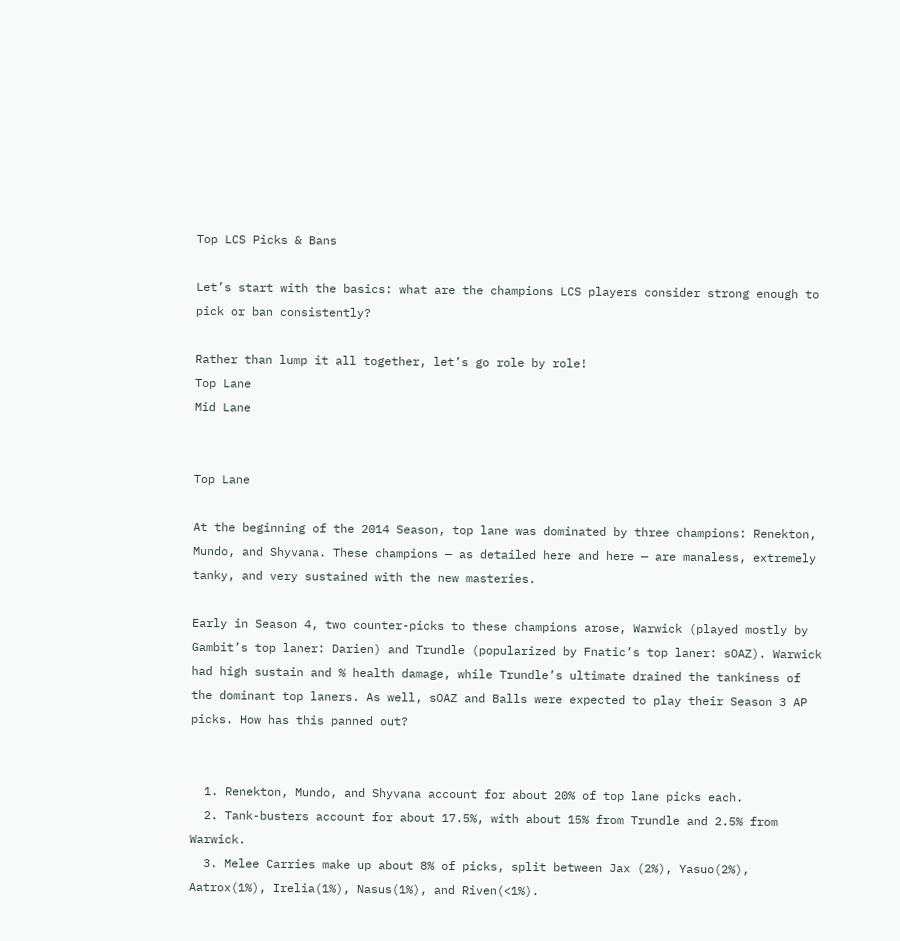Top LCS Picks & Bans

Let’s start with the basics: what are the champions LCS players consider strong enough to pick or ban consistently?

Rather than lump it all together, let’s go role by role!
Top Lane
Mid Lane


Top Lane

At the beginning of the 2014 Season, top lane was dominated by three champions: Renekton, Mundo, and Shyvana. These champions — as detailed here and here — are manaless, extremely tanky, and very sustained with the new masteries.

Early in Season 4, two counter-picks to these champions arose, Warwick (played mostly by Gambit’s top laner: Darien) and Trundle (popularized by Fnatic’s top laner: sOAZ). Warwick had high sustain and % health damage, while Trundle’s ultimate drained the tankiness of the dominant top laners. As well, sOAZ and Balls were expected to play their Season 3 AP picks. How has this panned out?


  1. Renekton, Mundo, and Shyvana account for about 20% of top lane picks each.
  2. Tank-busters account for about 17.5%, with about 15% from Trundle and 2.5% from Warwick.
  3. Melee Carries make up about 8% of picks, split between Jax (2%), Yasuo(2%), Aatrox(1%), Irelia(1%), Nasus(1%), and Riven(<1%).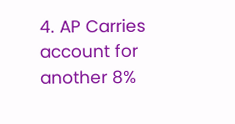4. AP Carries account for another 8%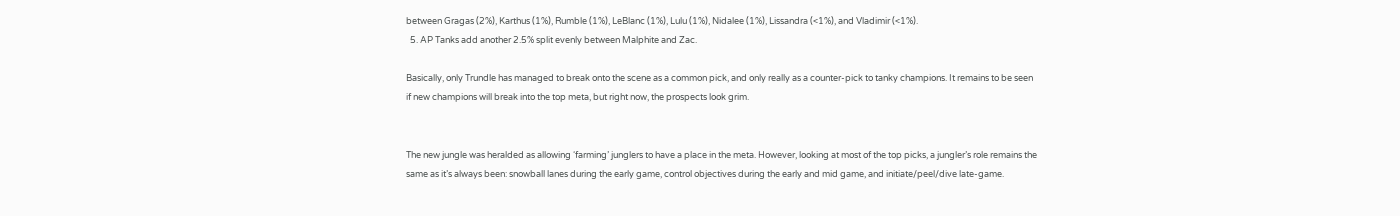between Gragas (2%), Karthus (1%), Rumble (1%), LeBlanc (1%), Lulu (1%), Nidalee (1%), Lissandra (<1%), and Vladimir (<1%).
  5. AP Tanks add another 2.5% split evenly between Malphite and Zac.

Basically, only Trundle has managed to break onto the scene as a common pick, and only really as a counter-pick to tanky champions. It remains to be seen if new champions will break into the top meta, but right now, the prospects look grim.


The new jungle was heralded as allowing ‘farming’ junglers to have a place in the meta. However, looking at most of the top picks, a jungler’s role remains the same as it’s always been: snowball lanes during the early game, control objectives during the early and mid game, and initiate/peel/dive late-game.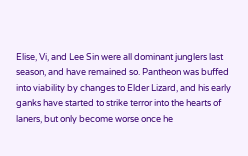Elise, Vi, and Lee Sin were all dominant junglers last season, and have remained so. Pantheon was buffed into viability by changes to Elder Lizard, and his early ganks have started to strike terror into the hearts of laners, but only become worse once he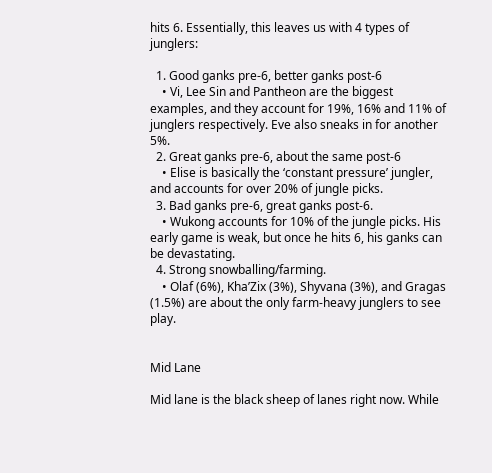hits 6. Essentially, this leaves us with 4 types of junglers:

  1. Good ganks pre-6, better ganks post-6
    • Vi, Lee Sin and Pantheon are the biggest examples, and they account for 19%, 16% and 11% of junglers respectively. Eve also sneaks in for another 5%.
  2. Great ganks pre-6, about the same post-6
    • Elise is basically the ‘constant pressure’ jungler, and accounts for over 20% of jungle picks.
  3. Bad ganks pre-6, great ganks post-6.
    • Wukong accounts for 10% of the jungle picks. His early game is weak, but once he hits 6, his ganks can be devastating.
  4. Strong snowballing/farming.
    • Olaf (6%), Kha’Zix (3%), Shyvana (3%), and Gragas (1.5%) are about the only farm-heavy junglers to see play.


Mid Lane

Mid lane is the black sheep of lanes right now. While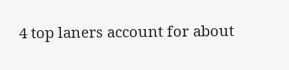4 top laners account for about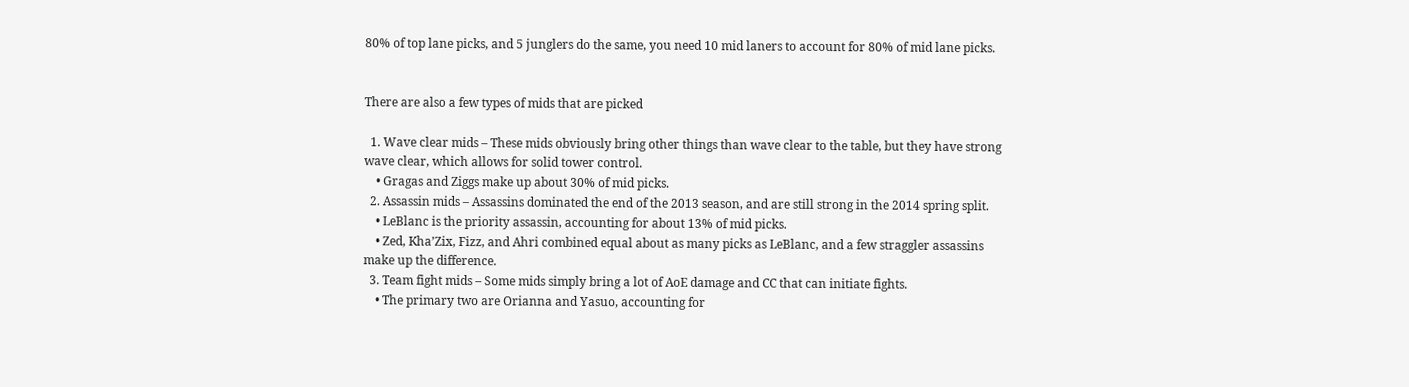80% of top lane picks, and 5 junglers do the same, you need 10 mid laners to account for 80% of mid lane picks.


There are also a few types of mids that are picked

  1. Wave clear mids – These mids obviously bring other things than wave clear to the table, but they have strong wave clear, which allows for solid tower control.
    • Gragas and Ziggs make up about 30% of mid picks.
  2. Assassin mids – Assassins dominated the end of the 2013 season, and are still strong in the 2014 spring split.
    • LeBlanc is the priority assassin, accounting for about 13% of mid picks.
    • Zed, Kha’Zix, Fizz, and Ahri combined equal about as many picks as LeBlanc, and a few straggler assassins make up the difference.
  3. Team fight mids – Some mids simply bring a lot of AoE damage and CC that can initiate fights.
    • The primary two are Orianna and Yasuo, accounting for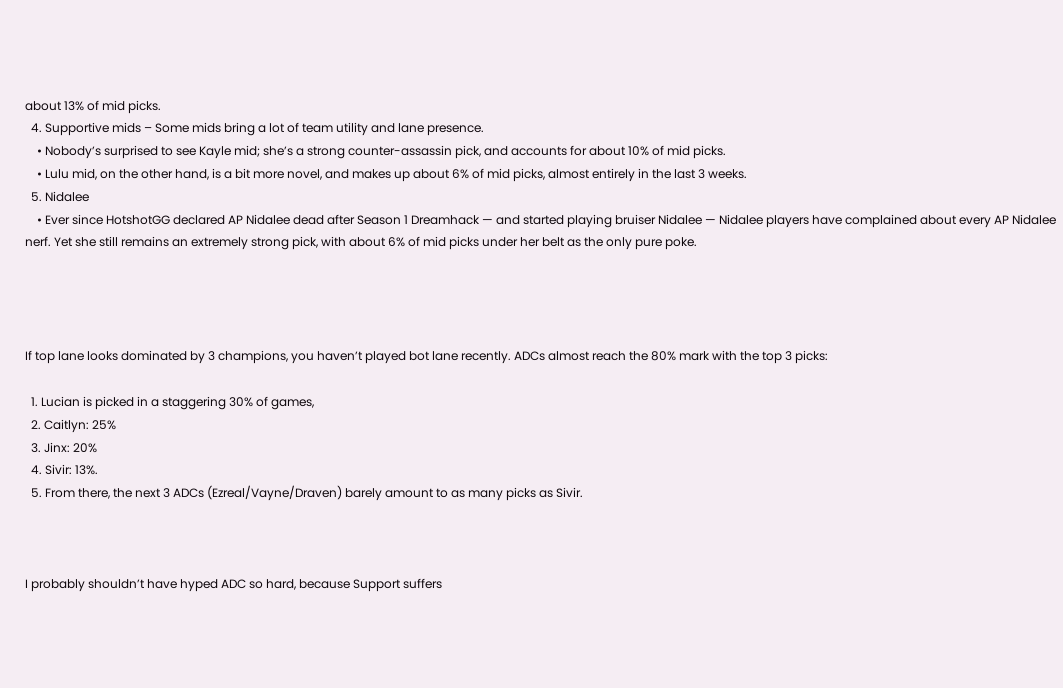about 13% of mid picks.
  4. Supportive mids – Some mids bring a lot of team utility and lane presence.
    • Nobody’s surprised to see Kayle mid; she’s a strong counter-assassin pick, and accounts for about 10% of mid picks.
    • Lulu mid, on the other hand, is a bit more novel, and makes up about 6% of mid picks, almost entirely in the last 3 weeks.
  5. Nidalee
    • Ever since HotshotGG declared AP Nidalee dead after Season 1 Dreamhack — and started playing bruiser Nidalee — Nidalee players have complained about every AP Nidalee nerf. Yet she still remains an extremely strong pick, with about 6% of mid picks under her belt as the only pure poke.




If top lane looks dominated by 3 champions, you haven’t played bot lane recently. ADCs almost reach the 80% mark with the top 3 picks:

  1. Lucian is picked in a staggering 30% of games,
  2. Caitlyn: 25%
  3. Jinx: 20%
  4. Sivir: 13%.
  5. From there, the next 3 ADCs (Ezreal/Vayne/Draven) barely amount to as many picks as Sivir.



I probably shouldn’t have hyped ADC so hard, because Support suffers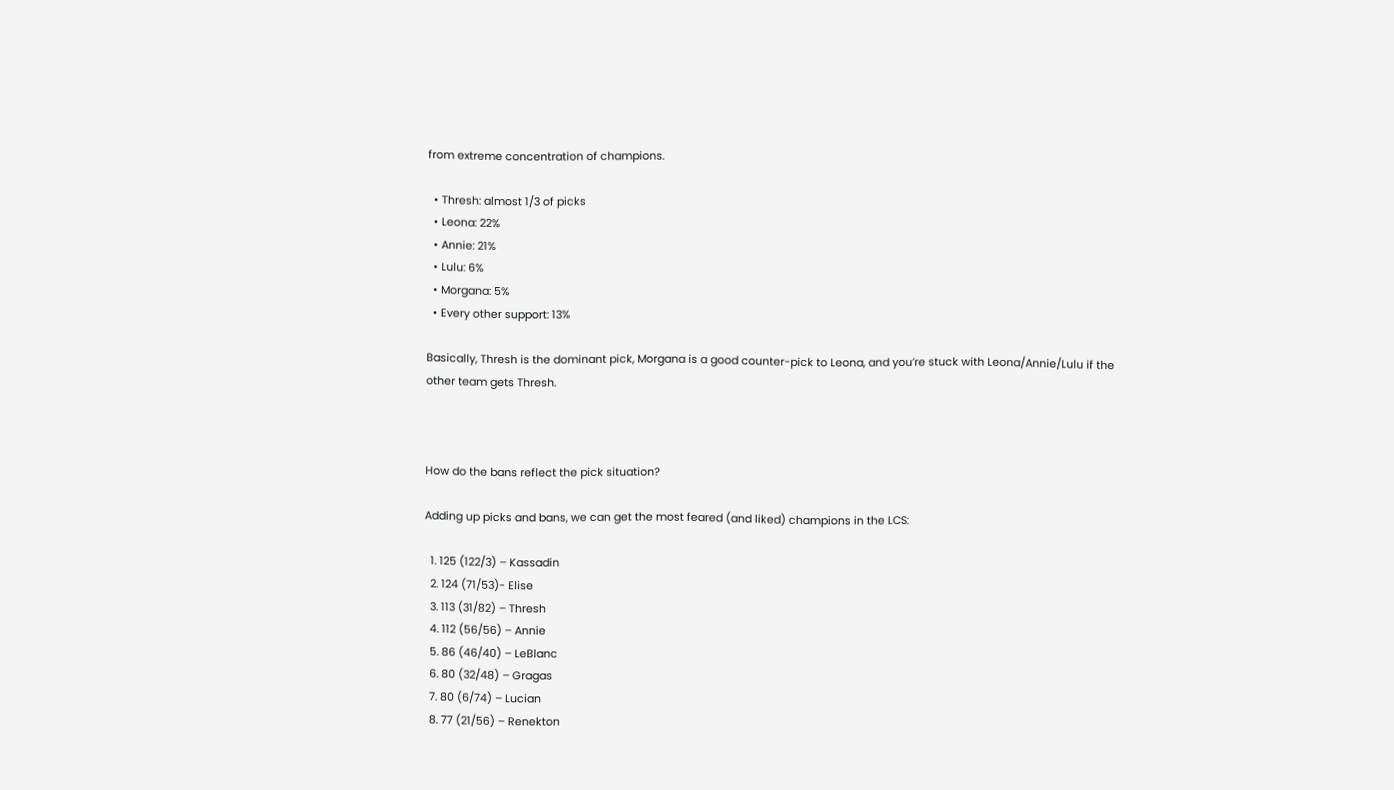from extreme concentration of champions.

  • Thresh: almost 1/3 of picks
  • Leona: 22%
  • Annie: 21%
  • Lulu: 6%
  • Morgana: 5%
  • Every other support: 13%

Basically, Thresh is the dominant pick, Morgana is a good counter-pick to Leona, and you’re stuck with Leona/Annie/Lulu if the other team gets Thresh.



How do the bans reflect the pick situation?

Adding up picks and bans, we can get the most feared (and liked) champions in the LCS:

  1. 125 (122/3) – Kassadin
  2. 124 (71/53)- Elise
  3. 113 (31/82) – Thresh
  4. 112 (56/56) – Annie
  5. 86 (46/40) – LeBlanc
  6. 80 (32/48) – Gragas
  7. 80 (6/74) – Lucian
  8. 77 (21/56) – Renekton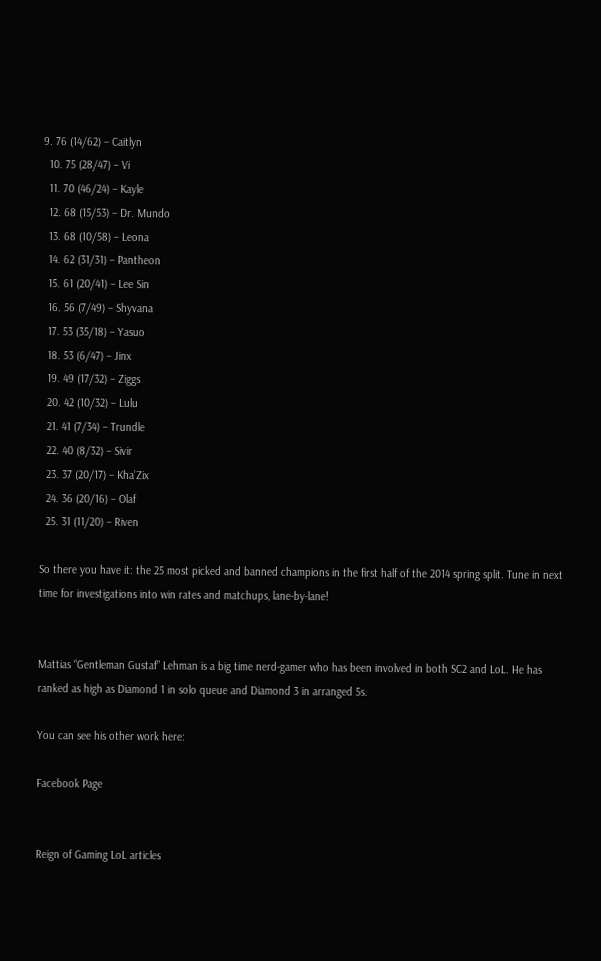9. 76 (14/62) – Caitlyn
  10. 75 (28/47) – Vi
  11. 70 (46/24) – Kayle
  12. 68 (15/53) – Dr. Mundo
  13. 68 (10/58) – Leona
  14. 62 (31/31) – Pantheon
  15. 61 (20/41) – Lee Sin
  16. 56 (7/49) – Shyvana
  17. 53 (35/18) – Yasuo
  18. 53 (6/47) – Jinx
  19. 49 (17/32) – Ziggs
  20. 42 (10/32) – Lulu
  21. 41 (7/34) – Trundle
  22. 40 (8/32) – Sivir
  23. 37 (20/17) – Kha’Zix
  24. 36 (20/16) – Olaf
  25. 31 (11/20) – Riven

So there you have it: the 25 most picked and banned champions in the first half of the 2014 spring split. Tune in next time for investigations into win rates and matchups, lane-by-lane!


Mattias “Gentleman Gustaf” Lehman is a big time nerd-gamer who has been involved in both SC2 and LoL. He has ranked as high as Diamond 1 in solo queue and Diamond 3 in arranged 5s.

You can see his other work here:

Facebook Page


Reign of Gaming LoL articles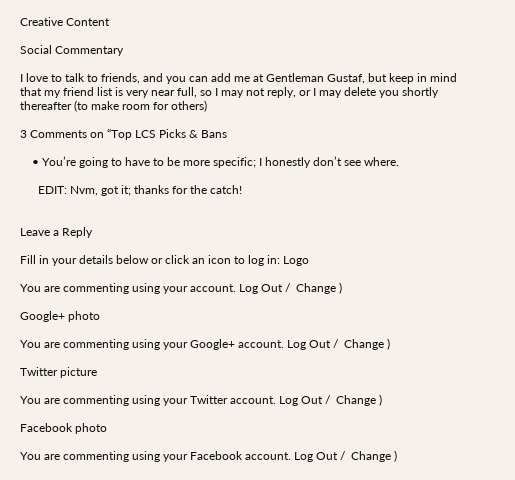Creative Content

Social Commentary

I love to talk to friends, and you can add me at Gentleman Gustaf, but keep in mind that my friend list is very near full, so I may not reply, or I may delete you shortly thereafter (to make room for others)

3 Comments on “Top LCS Picks & Bans

    • You’re going to have to be more specific; I honestly don’t see where.

      EDIT: Nvm, got it; thanks for the catch!


Leave a Reply

Fill in your details below or click an icon to log in: Logo

You are commenting using your account. Log Out /  Change )

Google+ photo

You are commenting using your Google+ account. Log Out /  Change )

Twitter picture

You are commenting using your Twitter account. Log Out /  Change )

Facebook photo

You are commenting using your Facebook account. Log Out /  Change )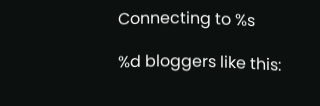Connecting to %s

%d bloggers like this: